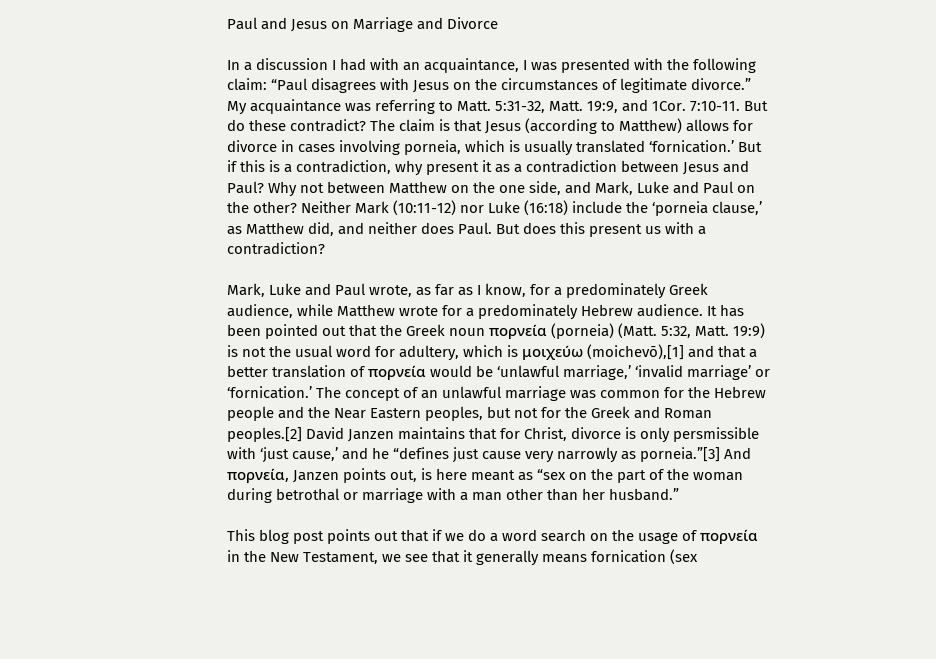Paul and Jesus on Marriage and Divorce

In a discussion I had with an acquaintance, I was presented with the following claim: “Paul disagrees with Jesus on the circumstances of legitimate divorce.” My acquaintance was referring to Matt. 5:31-32, Matt. 19:9, and 1Cor. 7:10-11. But do these contradict? The claim is that Jesus (according to Matthew) allows for divorce in cases involving porneia, which is usually translated ‘fornication.’ But if this is a contradiction, why present it as a contradiction between Jesus and Paul? Why not between Matthew on the one side, and Mark, Luke and Paul on the other? Neither Mark (10:11-12) nor Luke (16:18) include the ‘porneia clause,’ as Matthew did, and neither does Paul. But does this present us with a contradiction?

Mark, Luke and Paul wrote, as far as I know, for a predominately Greek audience, while Matthew wrote for a predominately Hebrew audience. It has been pointed out that the Greek noun πορνεία (porneia) (Matt. 5:32, Matt. 19:9) is not the usual word for adultery, which is μοιχεύω (moichevō),[1] and that a better translation of πορνεία would be ‘unlawful marriage,’ ‘invalid marriage’ or ‘fornication.’ The concept of an unlawful marriage was common for the Hebrew people and the Near Eastern peoples, but not for the Greek and Roman peoples.[2] David Janzen maintains that for Christ, divorce is only persmissible with ‘just cause,’ and he “defines just cause very narrowly as porneia.”[3] And πορνεία, Janzen points out, is here meant as “sex on the part of the woman during betrothal or marriage with a man other than her husband.”

This blog post points out that if we do a word search on the usage of πορνεία in the New Testament, we see that it generally means fornication (sex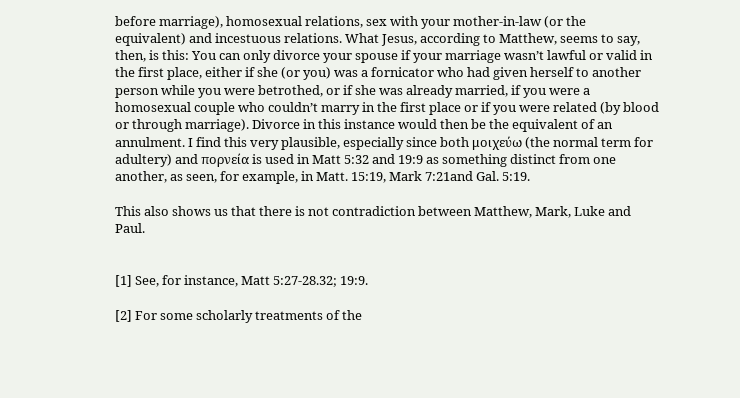before marriage), homosexual relations, sex with your mother-in-law (or the equivalent) and incestuous relations. What Jesus, according to Matthew, seems to say, then, is this: You can only divorce your spouse if your marriage wasn’t lawful or valid in the first place, either if she (or you) was a fornicator who had given herself to another person while you were betrothed, or if she was already married, if you were a homosexual couple who couldn’t marry in the first place or if you were related (by blood or through marriage). Divorce in this instance would then be the equivalent of an annulment. I find this very plausible, especially since both μοιχεύω (the normal term for adultery) and πορνεία is used in Matt 5:32 and 19:9 as something distinct from one another, as seen, for example, in Matt. 15:19, Mark 7:21and Gal. 5:19.

This also shows us that there is not contradiction between Matthew, Mark, Luke and Paul.


[1] See, for instance, Matt 5:27-28.32; 19:9.

[2] For some scholarly treatments of the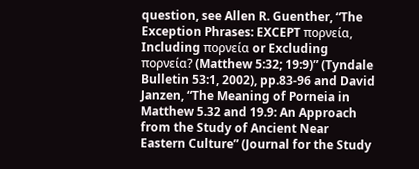question, see Allen R. Guenther, “The Exception Phrases: EXCEPT πορνεία, Including πορνεία or Excluding πορνεία? (Matthew 5:32; 19:9)” (Tyndale Bulletin 53:1, 2002), pp.83-96 and David Janzen, “The Meaning of Porneia in Matthew 5.32 and 19.9: An Approach from the Study of Ancient Near Eastern Culture” (Journal for the Study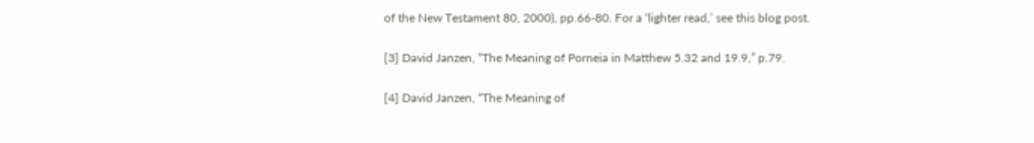of the New Testament 80, 2000), pp.66-80. For a ‘lighter read,’ see this blog post.

[3] David Janzen, “The Meaning of Porneia in Matthew 5.32 and 19.9,” p.79.

[4] David Janzen, “The Meaning of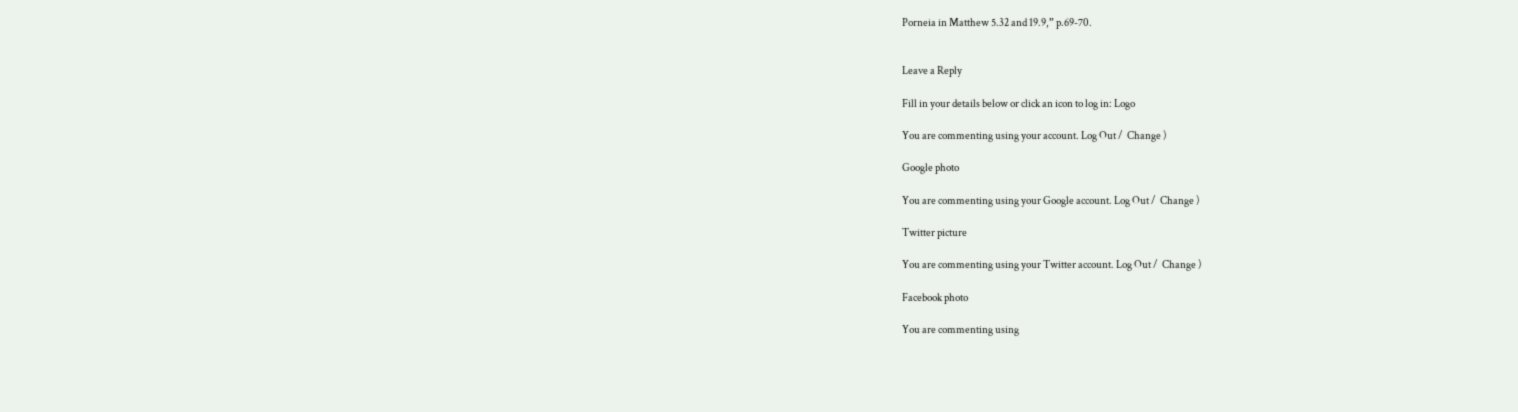Porneia in Matthew 5.32 and 19.9,” p.69-70.


Leave a Reply

Fill in your details below or click an icon to log in: Logo

You are commenting using your account. Log Out /  Change )

Google photo

You are commenting using your Google account. Log Out /  Change )

Twitter picture

You are commenting using your Twitter account. Log Out /  Change )

Facebook photo

You are commenting using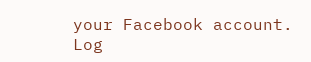your Facebook account. Log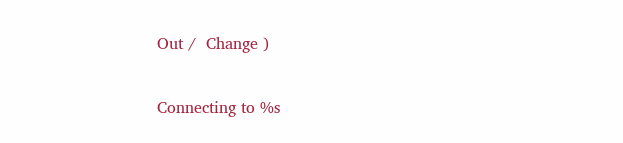Out /  Change )

Connecting to %s